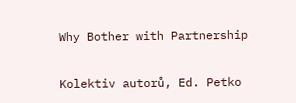Why Bother with Partnership

Kolektiv autorů, Ed. Petko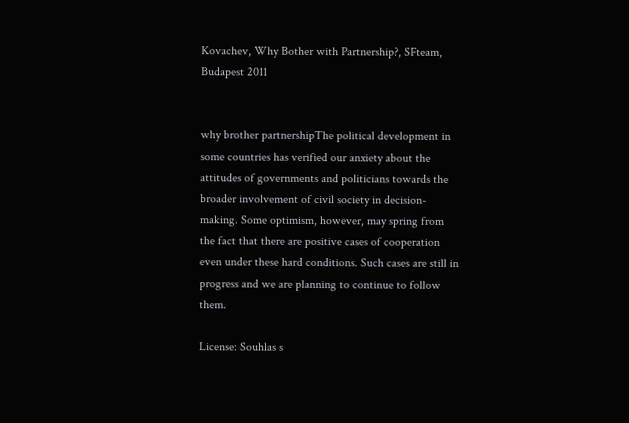Kovachev, Why Bother with Partnership?, SFteam, Budapest 2011


why brother partnershipThe political development in some countries has verified our anxiety about the attitudes of governments and politicians towards the broader involvement of civil society in decision-making. Some optimism, however, may spring from the fact that there are positive cases of cooperation even under these hard conditions. Such cases are still in progress and we are planning to continue to follow them.

License: Souhlas s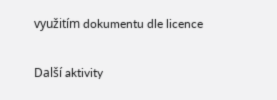využitím dokumentu dle licence

Další aktivity